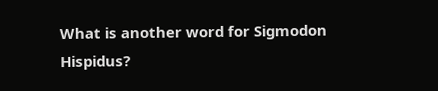What is another word for Sigmodon Hispidus?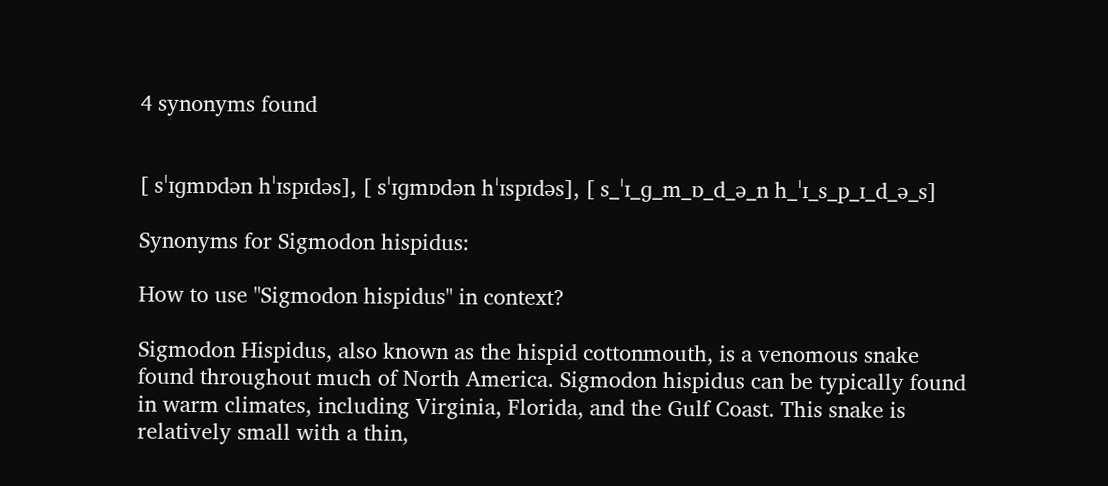4 synonyms found


[ sˈɪɡmɒdən hˈɪspɪdəs], [ sˈɪɡmɒdən hˈɪspɪdəs], [ s_ˈɪ_ɡ_m_ɒ_d_ə_n h_ˈɪ_s_p_ɪ_d_ə_s]

Synonyms for Sigmodon hispidus:

How to use "Sigmodon hispidus" in context?

Sigmodon Hispidus, also known as the hispid cottonmouth, is a venomous snake found throughout much of North America. Sigmodon hispidus can be typically found in warm climates, including Virginia, Florida, and the Gulf Coast. This snake is relatively small with a thin,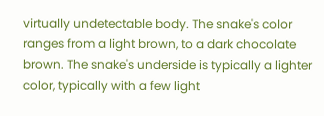virtually undetectable body. The snake's color ranges from a light brown, to a dark chocolate brown. The snake's underside is typically a lighter color, typically with a few light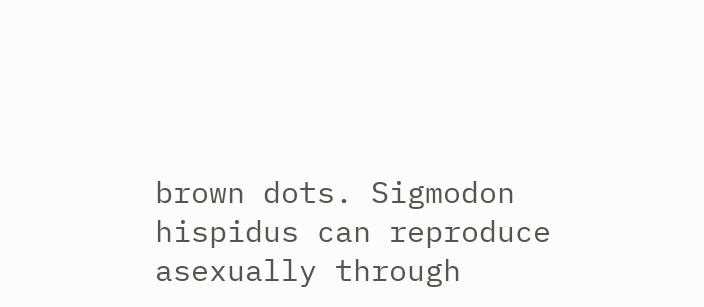brown dots. Sigmodon hispidus can reproduce asexually through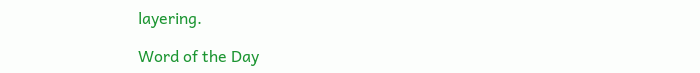layering.

Word of the Day